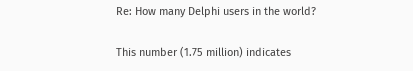Re: How many Delphi users in the world?

This number (1.75 million) indicates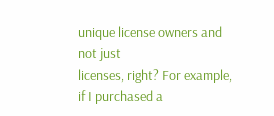unique license owners and not just
licenses, right? For example, if I purchased a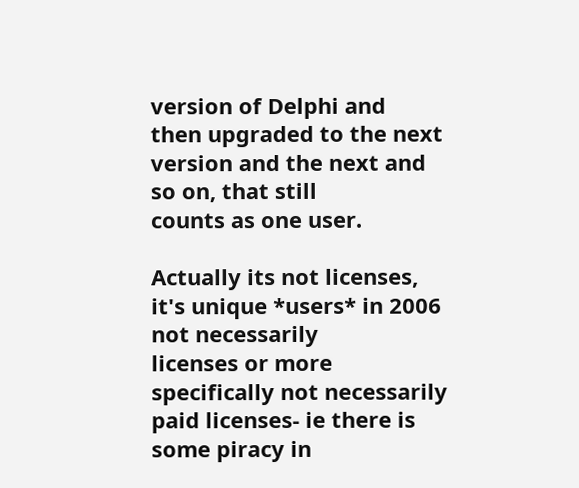version of Delphi and
then upgraded to the next version and the next and so on, that still
counts as one user.

Actually its not licenses, it's unique *users* in 2006 not necessarily
licenses or more specifically not necessarily paid licenses- ie there is
some piracy in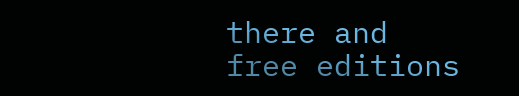there and free editions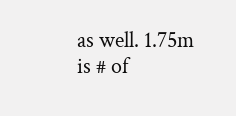as well. 1.75m is # of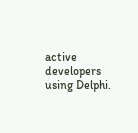active
developers using Delphi.